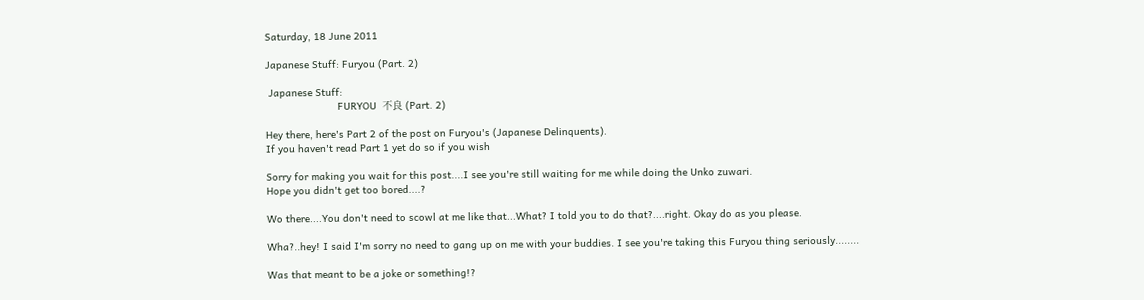Saturday, 18 June 2011

Japanese Stuff: Furyou (Part. 2)

 Japanese Stuff:
                        FURYOU  不良 (Part. 2)

Hey there, here's Part 2 of the post on Furyou's (Japanese Delinquents).
If you haven't read Part 1 yet do so if you wish

Sorry for making you wait for this post....I see you're still waiting for me while doing the Unko zuwari.
Hope you didn't get too bored....?

Wo there....You don't need to scowl at me like that...What? I told you to do that?....right. Okay do as you please.

Wha?..hey! I said I'm sorry no need to gang up on me with your buddies. I see you're taking this Furyou thing seriously........

Was that meant to be a joke or something!?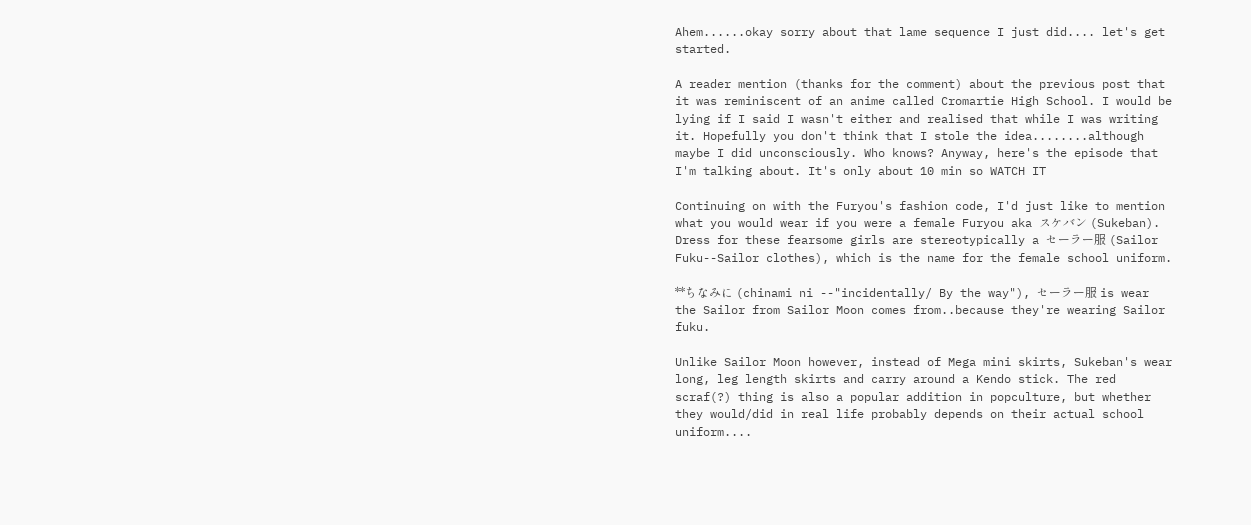Ahem......okay sorry about that lame sequence I just did.... let's get started.

A reader mention (thanks for the comment) about the previous post that it was reminiscent of an anime called Cromartie High School. I would be lying if I said I wasn't either and realised that while I was writing it. Hopefully you don't think that I stole the idea........although maybe I did unconsciously. Who knows? Anyway, here's the episode that I'm talking about. It's only about 10 min so WATCH IT

Continuing on with the Furyou's fashion code, I'd just like to mention what you would wear if you were a female Furyou aka スケバン (Sukeban). Dress for these fearsome girls are stereotypically a セーラー服 (Sailor Fuku--Sailor clothes), which is the name for the female school uniform.

**ちなみに (chinami ni --"incidentally/ By the way"), セーラー服 is wear the Sailor from Sailor Moon comes from..because they're wearing Sailor fuku.

Unlike Sailor Moon however, instead of Mega mini skirts, Sukeban's wear long, leg length skirts and carry around a Kendo stick. The red scraf(?) thing is also a popular addition in popculture, but whether they would/did in real life probably depends on their actual school uniform....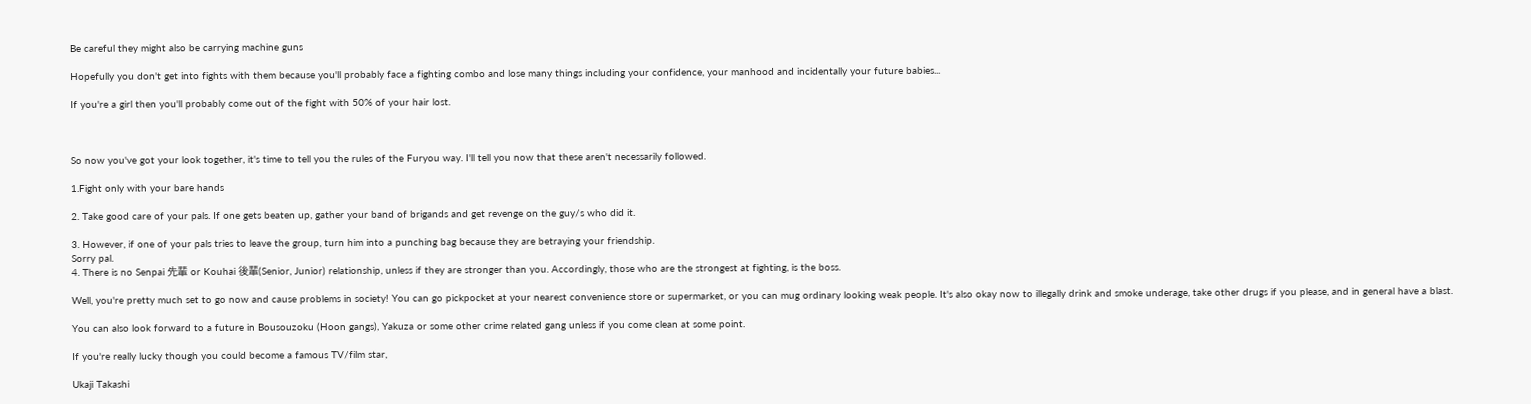Be careful they might also be carrying machine guns

Hopefully you don't get into fights with them because you'll probably face a fighting combo and lose many things including your confidence, your manhood and incidentally your future babies...

If you're a girl then you'll probably come out of the fight with 50% of your hair lost.



So now you've got your look together, it's time to tell you the rules of the Furyou way. I'll tell you now that these aren't necessarily followed.

1.Fight only with your bare hands

2. Take good care of your pals. If one gets beaten up, gather your band of brigands and get revenge on the guy/s who did it.

3. However, if one of your pals tries to leave the group, turn him into a punching bag because they are betraying your friendship.
Sorry pal.
4. There is no Senpai 先輩 or Kouhai 後輩(Senior, Junior) relationship, unless if they are stronger than you. Accordingly, those who are the strongest at fighting, is the boss.

Well, you're pretty much set to go now and cause problems in society! You can go pickpocket at your nearest convenience store or supermarket, or you can mug ordinary looking weak people. It's also okay now to illegally drink and smoke underage, take other drugs if you please, and in general have a blast.

You can also look forward to a future in Bousouzoku (Hoon gangs), Yakuza or some other crime related gang unless if you come clean at some point.

If you're really lucky though you could become a famous TV/film star,

Ukaji Takashi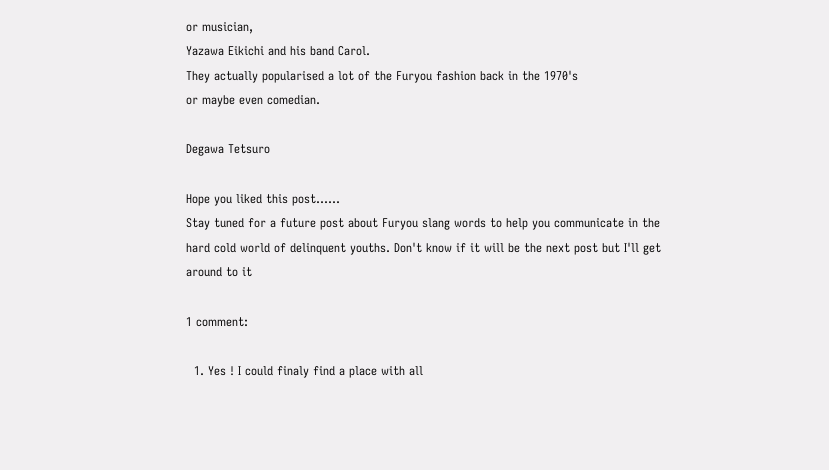or musician,
Yazawa Eikichi and his band Carol.
They actually popularised a lot of the Furyou fashion back in the 1970's
or maybe even comedian.

Degawa Tetsuro

Hope you liked this post......
Stay tuned for a future post about Furyou slang words to help you communicate in the hard cold world of delinquent youths. Don't know if it will be the next post but I'll get around to it

1 comment:

  1. Yes ! I could finaly find a place with all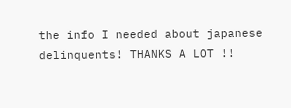the info I needed about japanese delinquents! THANKS A LOT !!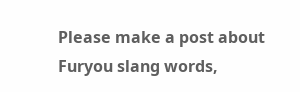Please make a post about Furyou slang words,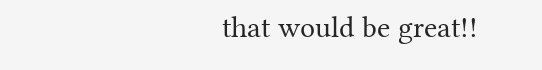that would be great!!